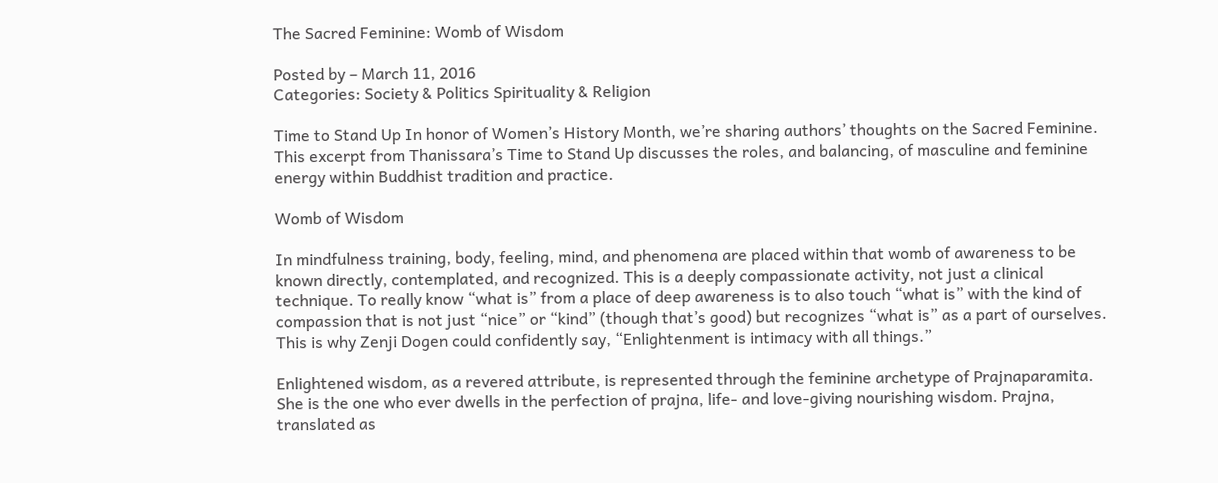The Sacred Feminine: Womb of Wisdom

Posted by – March 11, 2016
Categories: Society & Politics Spirituality & Religion

Time to Stand Up In honor of Women’s History Month, we’re sharing authors’ thoughts on the Sacred Feminine. This excerpt from Thanissara’s Time to Stand Up discusses the roles, and balancing, of masculine and feminine energy within Buddhist tradition and practice.

Womb of Wisdom

In mindfulness training, body, feeling, mind, and phenomena are placed within that womb of awareness to be known directly, contemplated, and recognized. This is a deeply compassionate activity, not just a clinical technique. To really know “what is” from a place of deep awareness is to also touch “what is” with the kind of compassion that is not just “nice” or “kind” (though that’s good) but recognizes “what is” as a part of ourselves. This is why Zenji Dogen could confidently say, “Enlightenment is intimacy with all things.”

Enlightened wisdom, as a revered attribute, is represented through the feminine archetype of Prajnaparamita. She is the one who ever dwells in the perfection of prajna, life- and love-giving nourishing wisdom. Prajna, translated as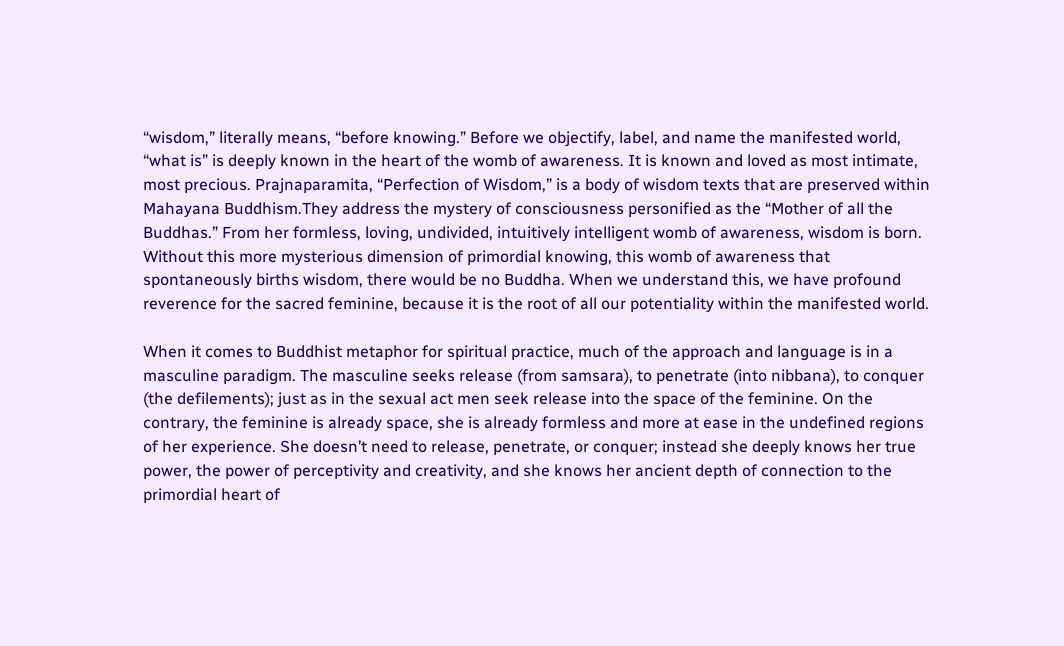“wisdom,” literally means, “before knowing.” Before we objectify, label, and name the manifested world, “what is” is deeply known in the heart of the womb of awareness. It is known and loved as most intimate, most precious. Prajnaparamita, “Perfection of Wisdom,” is a body of wisdom texts that are preserved within Mahayana Buddhism.They address the mystery of consciousness personified as the “Mother of all the Buddhas.” From her formless, loving, undivided, intuitively intelligent womb of awareness, wisdom is born. Without this more mysterious dimension of primordial knowing, this womb of awareness that spontaneously births wisdom, there would be no Buddha. When we understand this, we have profound reverence for the sacred feminine, because it is the root of all our potentiality within the manifested world.

When it comes to Buddhist metaphor for spiritual practice, much of the approach and language is in a masculine paradigm. The masculine seeks release (from samsara), to penetrate (into nibbana), to conquer (the defilements); just as in the sexual act men seek release into the space of the feminine. On the contrary, the feminine is already space, she is already formless and more at ease in the undefined regions of her experience. She doesn’t need to release, penetrate, or conquer; instead she deeply knows her true power, the power of perceptivity and creativity, and she knows her ancient depth of connection to the primordial heart of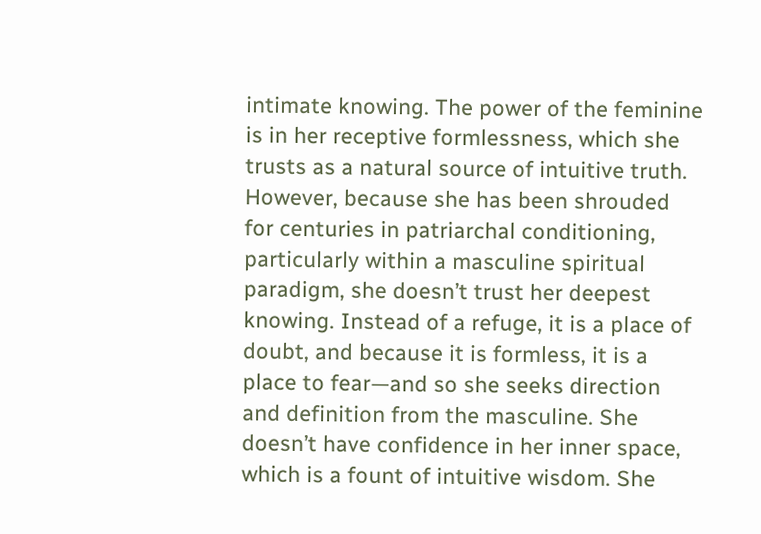intimate knowing. The power of the feminine is in her receptive formlessness, which she trusts as a natural source of intuitive truth. However, because she has been shrouded for centuries in patriarchal conditioning, particularly within a masculine spiritual paradigm, she doesn’t trust her deepest knowing. Instead of a refuge, it is a place of doubt, and because it is formless, it is a place to fear—and so she seeks direction and definition from the masculine. She doesn’t have confidence in her inner space, which is a fount of intuitive wisdom. She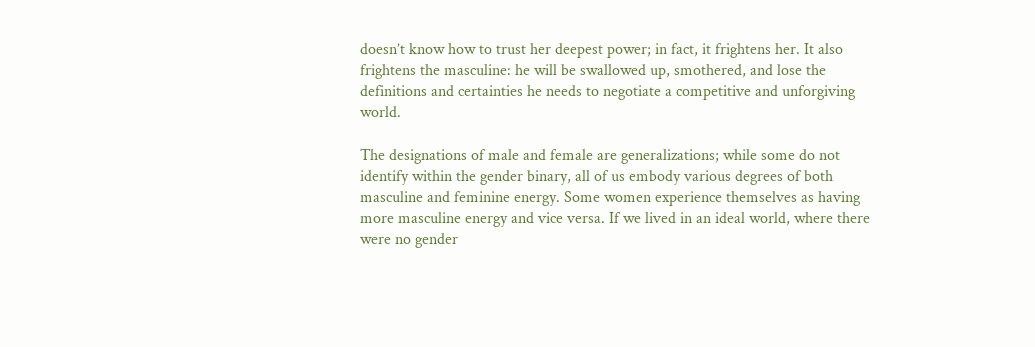doesn’t know how to trust her deepest power; in fact, it frightens her. It also frightens the masculine: he will be swallowed up, smothered, and lose the definitions and certainties he needs to negotiate a competitive and unforgiving world.

The designations of male and female are generalizations; while some do not identify within the gender binary, all of us embody various degrees of both masculine and feminine energy. Some women experience themselves as having more masculine energy and vice versa. If we lived in an ideal world, where there were no gender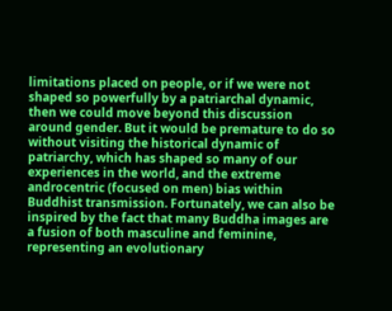limitations placed on people, or if we were not shaped so powerfully by a patriarchal dynamic, then we could move beyond this discussion around gender. But it would be premature to do so without visiting the historical dynamic of patriarchy, which has shaped so many of our experiences in the world, and the extreme androcentric (focused on men) bias within Buddhist transmission. Fortunately, we can also be inspired by the fact that many Buddha images are a fusion of both masculine and feminine, representing an evolutionary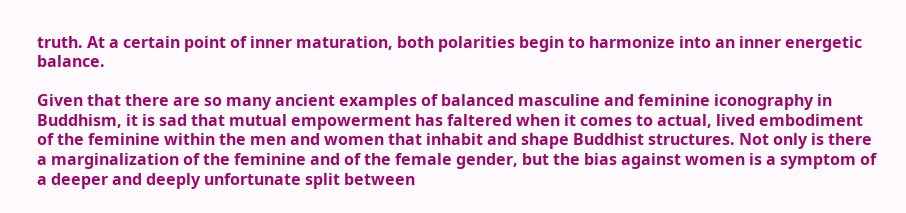truth. At a certain point of inner maturation, both polarities begin to harmonize into an inner energetic balance.

Given that there are so many ancient examples of balanced masculine and feminine iconography in Buddhism, it is sad that mutual empowerment has faltered when it comes to actual, lived embodiment of the feminine within the men and women that inhabit and shape Buddhist structures. Not only is there a marginalization of the feminine and of the female gender, but the bias against women is a symptom of a deeper and deeply unfortunate split between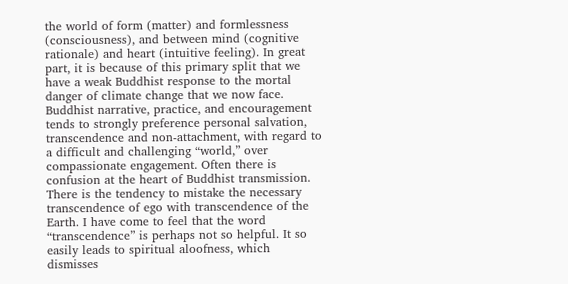the world of form (matter) and formlessness (consciousness), and between mind (cognitive rationale) and heart (intuitive feeling). In great part, it is because of this primary split that we have a weak Buddhist response to the mortal danger of climate change that we now face. Buddhist narrative, practice, and encouragement tends to strongly preference personal salvation, transcendence and non-attachment, with regard to a difficult and challenging “world,” over compassionate engagement. Often there is confusion at the heart of Buddhist transmission. There is the tendency to mistake the necessary transcendence of ego with transcendence of the Earth. I have come to feel that the word “transcendence” is perhaps not so helpful. It so easily leads to spiritual aloofness, which dismisses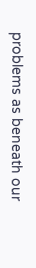problems as beneath our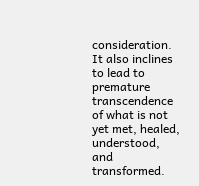consideration. It also inclines to lead to premature transcendence of what is not yet met, healed, understood, and transformed.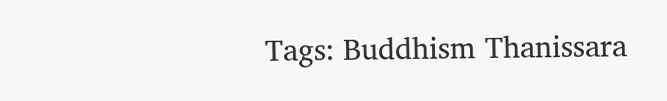Tags: Buddhism Thanissara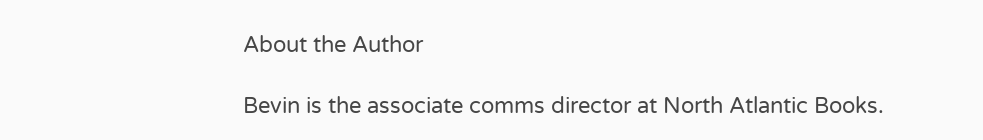About the Author

Bevin is the associate comms director at North Atlantic Books.